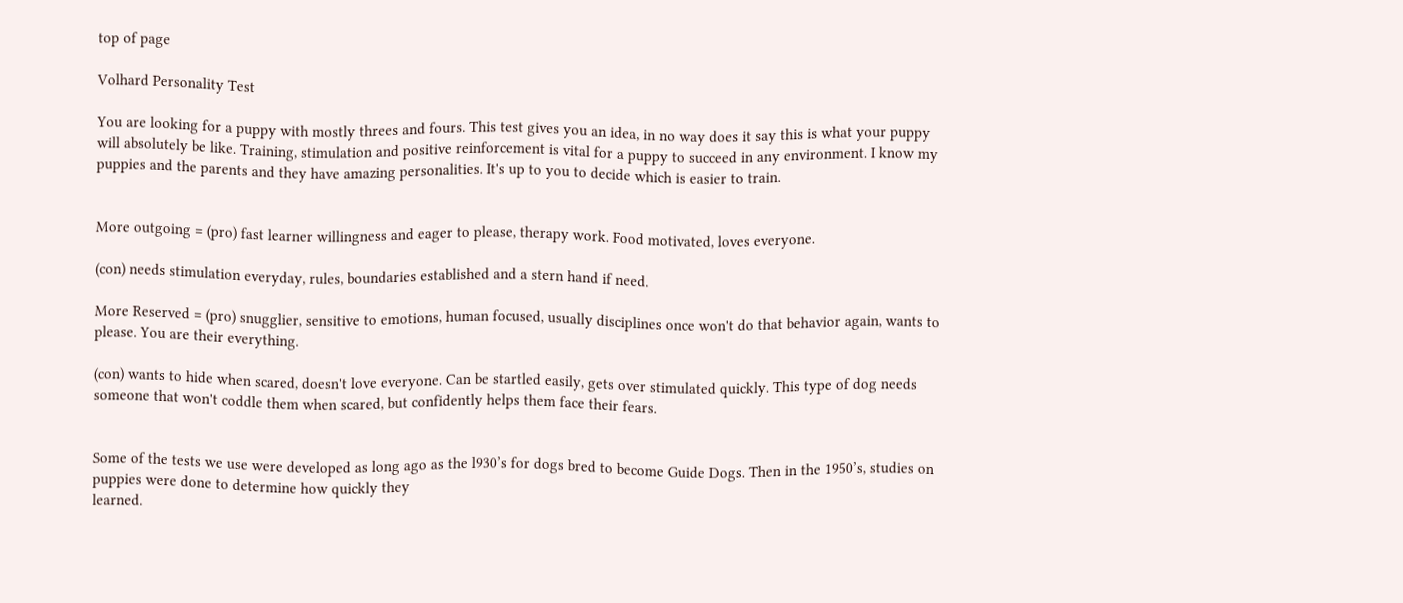top of page

Volhard Personality Test

You are looking for a puppy with mostly threes and fours. This test gives you an idea, in no way does it say this is what your puppy will absolutely be like. Training, stimulation and positive reinforcement is vital for a puppy to succeed in any environment. I know my puppies and the parents and they have amazing personalities. It's up to you to decide which is easier to train.


More outgoing = (pro) fast learner willingness and eager to please, therapy work. Food motivated, loves everyone.

(con) needs stimulation everyday, rules, boundaries established and a stern hand if need.

More Reserved = (pro) snugglier, sensitive to emotions, human focused, usually disciplines once won't do that behavior again, wants to please. You are their everything.

(con) wants to hide when scared, doesn't love everyone. Can be startled easily, gets over stimulated quickly. This type of dog needs someone that won't coddle them when scared, but confidently helps them face their fears.


Some of the tests we use were developed as long ago as the l930’s for dogs bred to become Guide Dogs. Then in the 1950’s, studies on puppies were done to determine how quickly they
learned.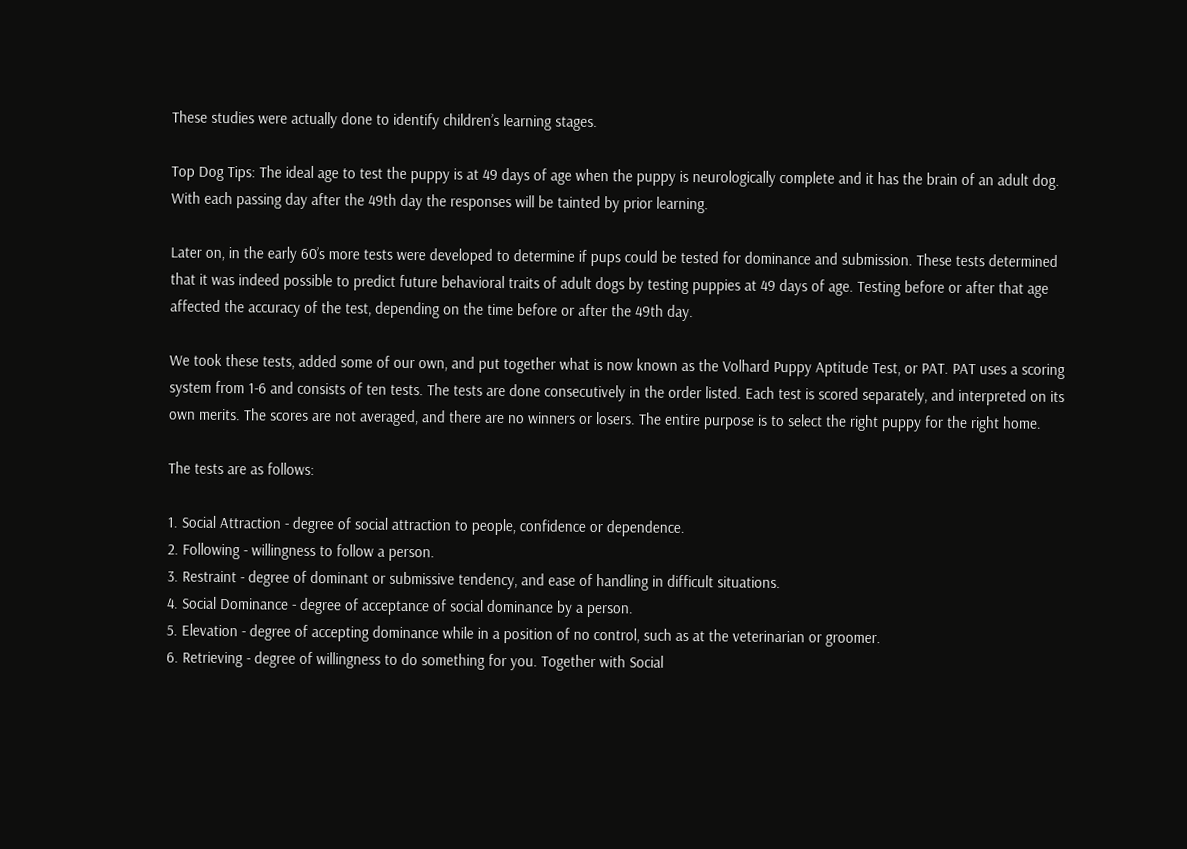These studies were actually done to identify children’s learning stages.

Top Dog Tips: The ideal age to test the puppy is at 49 days of age when the puppy is neurologically complete and it has the brain of an adult dog. With each passing day after the 49th day the responses will be tainted by prior learning.

Later on, in the early 60’s more tests were developed to determine if pups could be tested for dominance and submission. These tests determined that it was indeed possible to predict future behavioral traits of adult dogs by testing puppies at 49 days of age. Testing before or after that age affected the accuracy of the test, depending on the time before or after the 49th day.

We took these tests, added some of our own, and put together what is now known as the Volhard Puppy Aptitude Test, or PAT. PAT uses a scoring system from 1-6 and consists of ten tests. The tests are done consecutively in the order listed. Each test is scored separately, and interpreted on its own merits. The scores are not averaged, and there are no winners or losers. The entire purpose is to select the right puppy for the right home.

The tests are as follows:

1. Social Attraction - degree of social attraction to people, confidence or dependence.
2. Following - willingness to follow a person.
3. Restraint - degree of dominant or submissive tendency, and ease of handling in difficult situations.
4. Social Dominance - degree of acceptance of social dominance by a person.
5. Elevation - degree of accepting dominance while in a position of no control, such as at the veterinarian or groomer.
6. Retrieving - degree of willingness to do something for you. Together with Social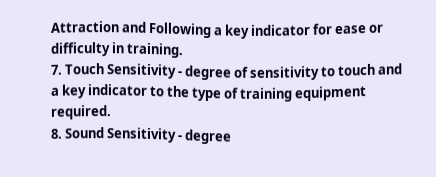Attraction and Following a key indicator for ease or difficulty in training.
7. Touch Sensitivity - degree of sensitivity to touch and a key indicator to the type of training equipment required.
8. Sound Sensitivity - degree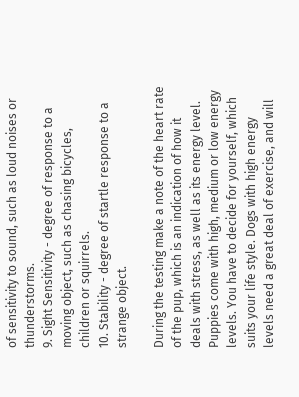of sensitivity to sound, such as loud noises or thunderstorms.
9. Sight Sensitivity - degree of response to a moving object, such as chasing bicycles, children or squirrels.
10. Stability - degree of startle response to a strange object.

During the testing make a note of the heart rate of the pup, which is an indication of how it deals with stress, as well as its energy level. Puppies come with high, medium or low energy levels. You have to decide for yourself, which suits your life style. Dogs with high energy levels need a great deal of exercise, and will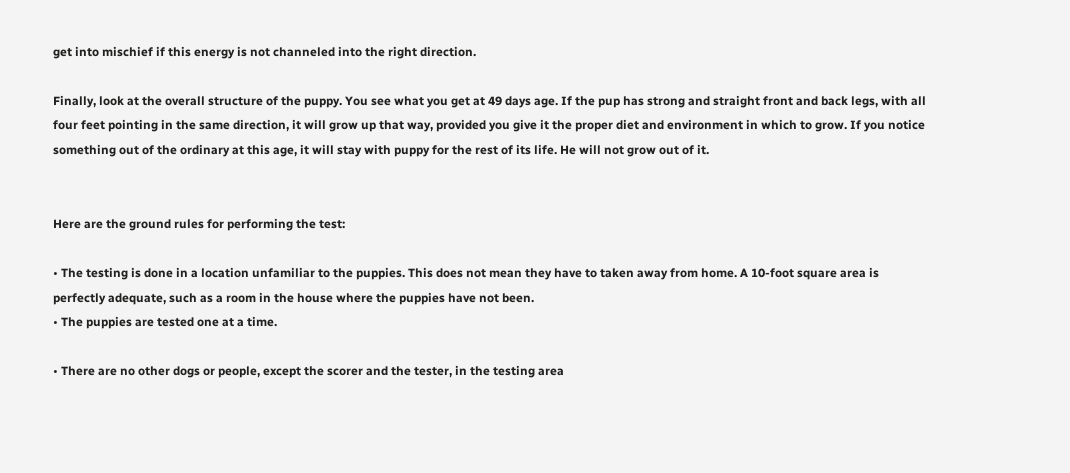get into mischief if this energy is not channeled into the right direction.

Finally, look at the overall structure of the puppy. You see what you get at 49 days age. If the pup has strong and straight front and back legs, with all four feet pointing in the same direction, it will grow up that way, provided you give it the proper diet and environment in which to grow. If you notice something out of the ordinary at this age, it will stay with puppy for the rest of its life. He will not grow out of it.


Here are the ground rules for performing the test:

• The testing is done in a location unfamiliar to the puppies. This does not mean they have to taken away from home. A 10-foot square area is perfectly adequate, such as a room in the house where the puppies have not been.
• The puppies are tested one at a time.

• There are no other dogs or people, except the scorer and the tester, in the testing area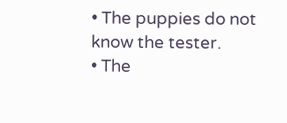• The puppies do not know the tester.
• The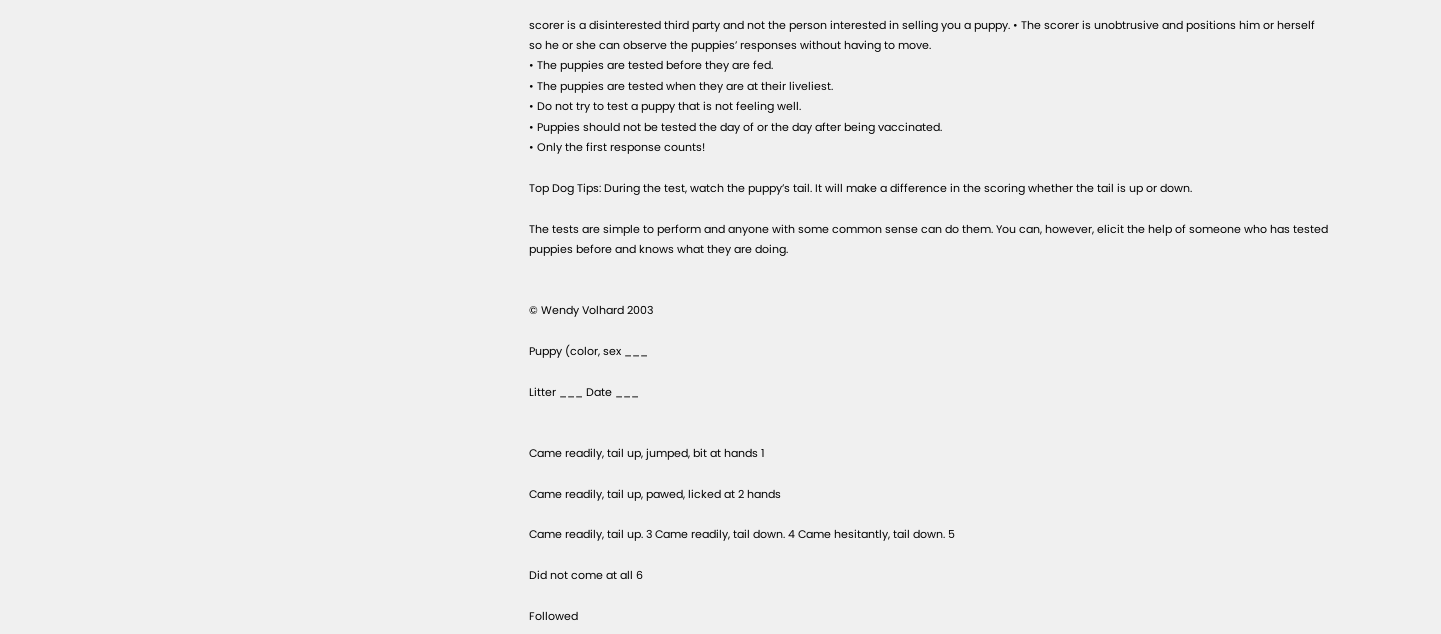scorer is a disinterested third party and not the person interested in selling you a puppy. • The scorer is unobtrusive and positions him or herself so he or she can observe the puppies’ responses without having to move.
• The puppies are tested before they are fed.
• The puppies are tested when they are at their liveliest.
• Do not try to test a puppy that is not feeling well.
• Puppies should not be tested the day of or the day after being vaccinated.
• Only the first response counts!

Top Dog Tips: During the test, watch the puppy’s tail. It will make a difference in the scoring whether the tail is up or down.

The tests are simple to perform and anyone with some common sense can do them. You can, however, elicit the help of someone who has tested puppies before and knows what they are doing.


© Wendy Volhard 2003

Puppy (color, sex ___

Litter ___ Date ___


Came readily, tail up, jumped, bit at hands 1

Came readily, tail up, pawed, licked at 2 hands

Came readily, tail up. 3 Came readily, tail down. 4 Came hesitantly, tail down. 5

Did not come at all 6

Followed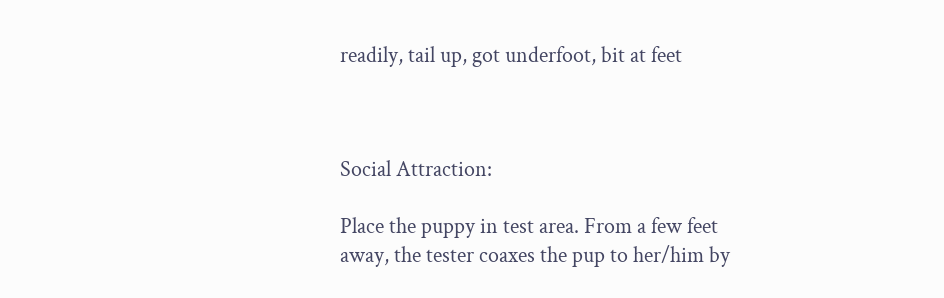readily, tail up, got underfoot, bit at feet



Social Attraction:

Place the puppy in test area. From a few feet away, the tester coaxes the pup to her/him by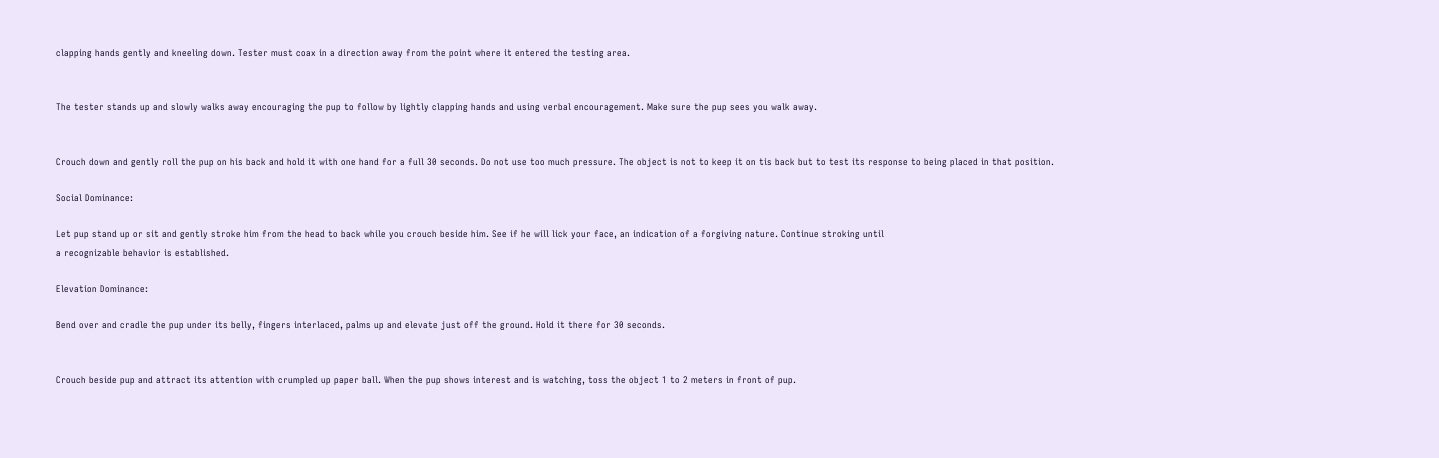clapping hands gently and kneeling down. Tester must coax in a direction away from the point where it entered the testing area.


The tester stands up and slowly walks away encouraging the pup to follow by lightly clapping hands and using verbal encouragement. Make sure the pup sees you walk away.


Crouch down and gently roll the pup on his back and hold it with one hand for a full 30 seconds. Do not use too much pressure. The object is not to keep it on tis back but to test its response to being placed in that position.

Social Dominance:

Let pup stand up or sit and gently stroke him from the head to back while you crouch beside him. See if he will lick your face, an indication of a forgiving nature. Continue stroking until
a recognizable behavior is established.

Elevation Dominance:

Bend over and cradle the pup under its belly, fingers interlaced, palms up and elevate just off the ground. Hold it there for 30 seconds.


Crouch beside pup and attract its attention with crumpled up paper ball. When the pup shows interest and is watching, toss the object 1 to 2 meters in front of pup.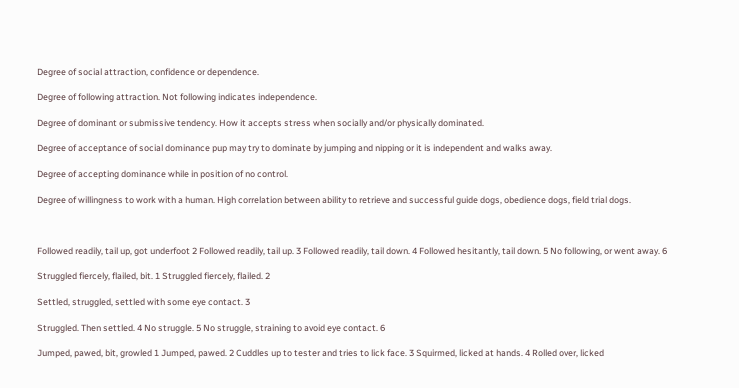Degree of social attraction, confidence or dependence.

Degree of following attraction. Not following indicates independence.

Degree of dominant or submissive tendency. How it accepts stress when socially and/or physically dominated.

Degree of acceptance of social dominance pup may try to dominate by jumping and nipping or it is independent and walks away.

Degree of accepting dominance while in position of no control.

Degree of willingness to work with a human. High correlation between ability to retrieve and successful guide dogs, obedience dogs, field trial dogs.



Followed readily, tail up, got underfoot 2 Followed readily, tail up. 3 Followed readily, tail down. 4 Followed hesitantly, tail down. 5 No following, or went away. 6

Struggled fiercely, flailed, bit. 1 Struggled fiercely, flailed. 2

Settled, struggled, settled with some eye contact. 3

Struggled. Then settled. 4 No struggle. 5 No struggle, straining to avoid eye contact. 6

Jumped, pawed, bit, growled 1 Jumped, pawed. 2 Cuddles up to tester and tries to lick face. 3 Squirmed, licked at hands. 4 Rolled over, licked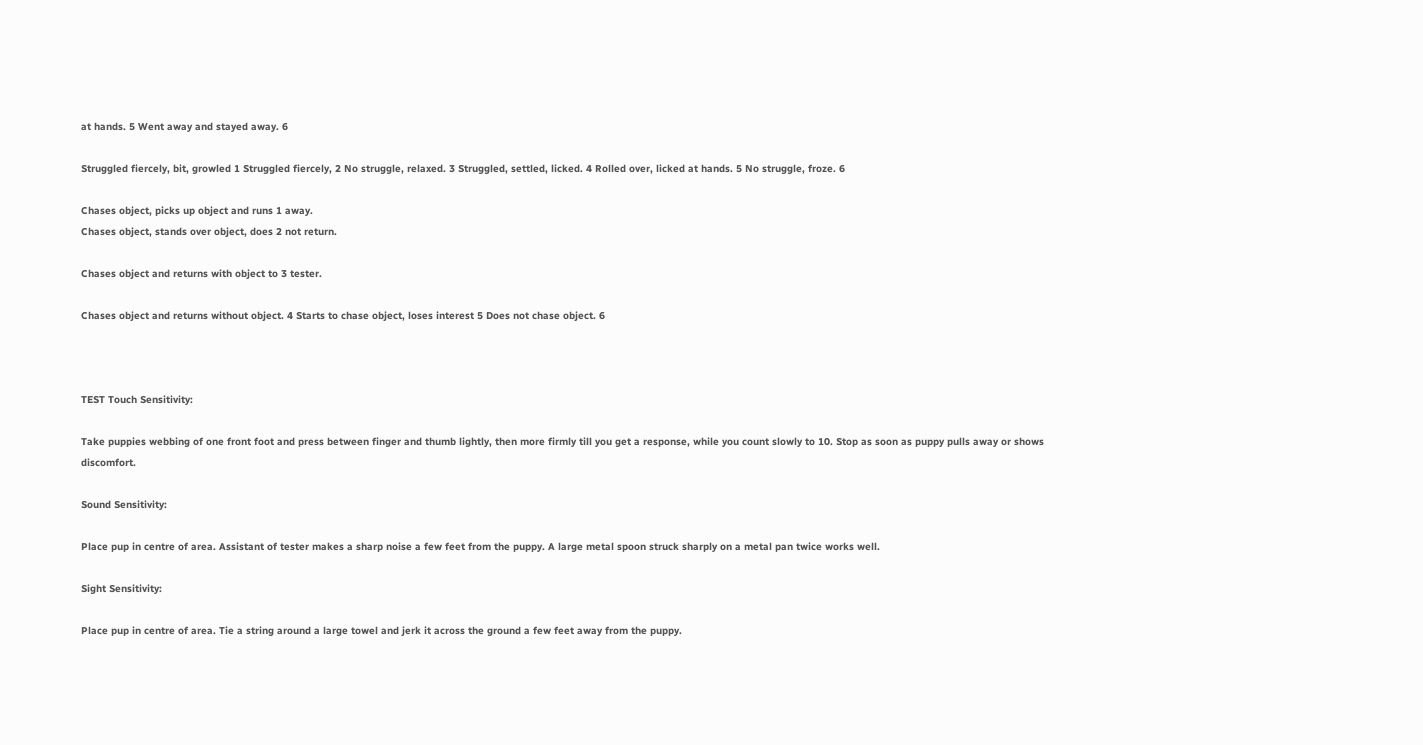at hands. 5 Went away and stayed away. 6

Struggled fiercely, bit, growled 1 Struggled fiercely, 2 No struggle, relaxed. 3 Struggled, settled, licked. 4 Rolled over, licked at hands. 5 No struggle, froze. 6

Chases object, picks up object and runs 1 away.
Chases object, stands over object, does 2 not return.

Chases object and returns with object to 3 tester.

Chases object and returns without object. 4 Starts to chase object, loses interest 5 Does not chase object. 6



TEST Touch Sensitivity:

Take puppies webbing of one front foot and press between finger and thumb lightly, then more firmly till you get a response, while you count slowly to 10. Stop as soon as puppy pulls away or shows discomfort.

Sound Sensitivity:

Place pup in centre of area. Assistant of tester makes a sharp noise a few feet from the puppy. A large metal spoon struck sharply on a metal pan twice works well.

Sight Sensitivity:

Place pup in centre of area. Tie a string around a large towel and jerk it across the ground a few feet away from the puppy.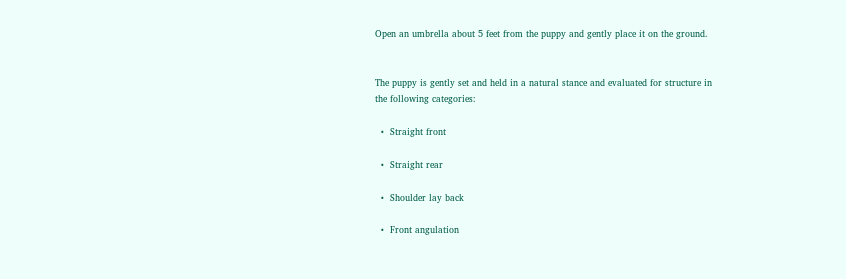Open an umbrella about 5 feet from the puppy and gently place it on the ground.


The puppy is gently set and held in a natural stance and evaluated for structure in the following categories:

  •  Straight front

  •  Straight rear

  •  Shoulder lay back

  •  Front angulation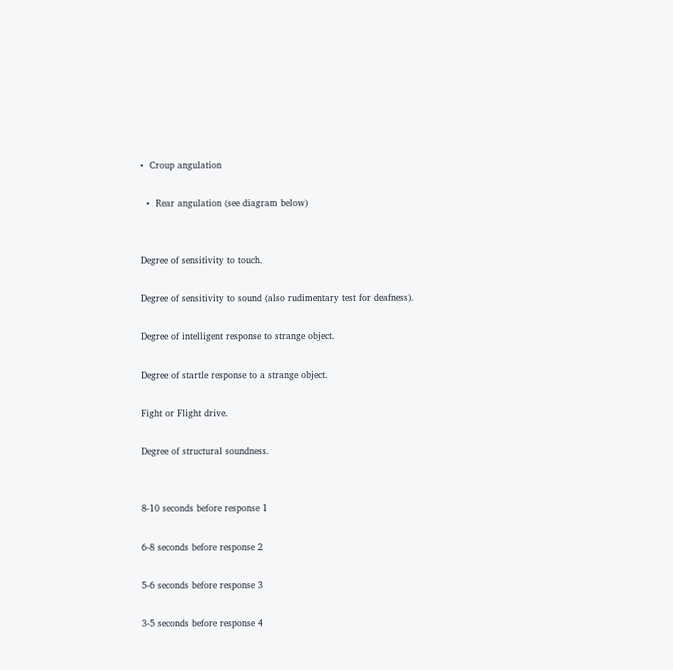•  Croup angulation

  •  Rear angulation (see diagram below)


Degree of sensitivity to touch.

Degree of sensitivity to sound (also rudimentary test for deafness).

Degree of intelligent response to strange object.

Degree of startle response to a strange object.

Fight or Flight drive.

Degree of structural soundness.


8-10 seconds before response 1

6-8 seconds before response 2

5-6 seconds before response 3

3-5 seconds before response 4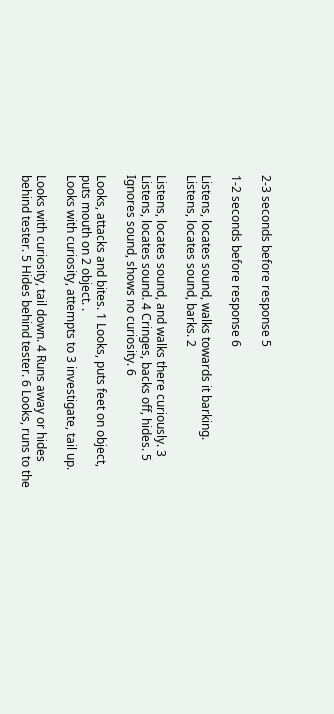2-3 seconds before response 5

1-2 seconds before response 6

Listens, locates sound, walks towards it barking.
Listens, locates sound, barks. 2

Listens, locates sound, and walks there curiously. 3 Listens, locates sound. 4 Cringes, backs off, hides. 5 Ignores sound, shows no curiosity. 6

Looks, attacks and bites. 1 Looks, puts feet on object, puts mouth on 2 object. .
Looks with curiosity, attempts to 3 investigate, tail up.

Looks with curiosity, tail down. 4 Runs away or hides behind tester. 5 Hides behind tester. 6 Looks, runs to the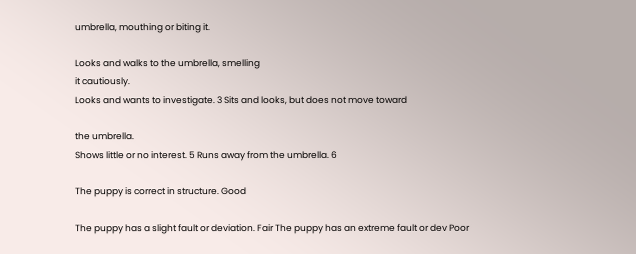umbrella, mouthing or biting it.

Looks and walks to the umbrella, smelling
it cautiously.
Looks and wants to investigate. 3 Sits and looks, but does not move toward

the umbrella.
Shows little or no interest. 5 Runs away from the umbrella. 6

The puppy is correct in structure. Good

The puppy has a slight fault or deviation. Fair The puppy has an extreme fault or dev Poor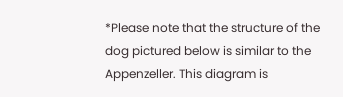*Please note that the structure of the dog pictured below is similar to the Appenzeller. This diagram is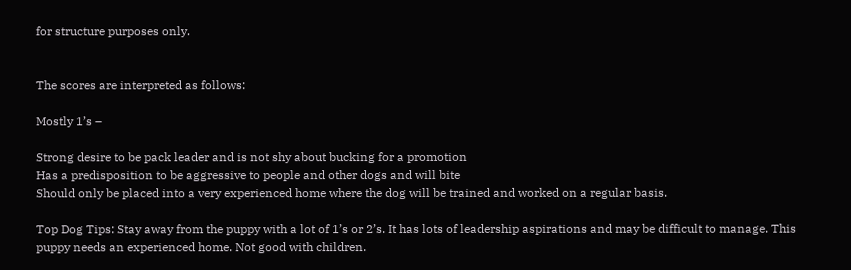for structure purposes only.


The scores are interpreted as follows:

Mostly 1’s –

Strong desire to be pack leader and is not shy about bucking for a promotion
Has a predisposition to be aggressive to people and other dogs and will bite
Should only be placed into a very experienced home where the dog will be trained and worked on a regular basis.

Top Dog Tips: Stay away from the puppy with a lot of 1’s or 2’s. It has lots of leadership aspirations and may be difficult to manage. This puppy needs an experienced home. Not good with children.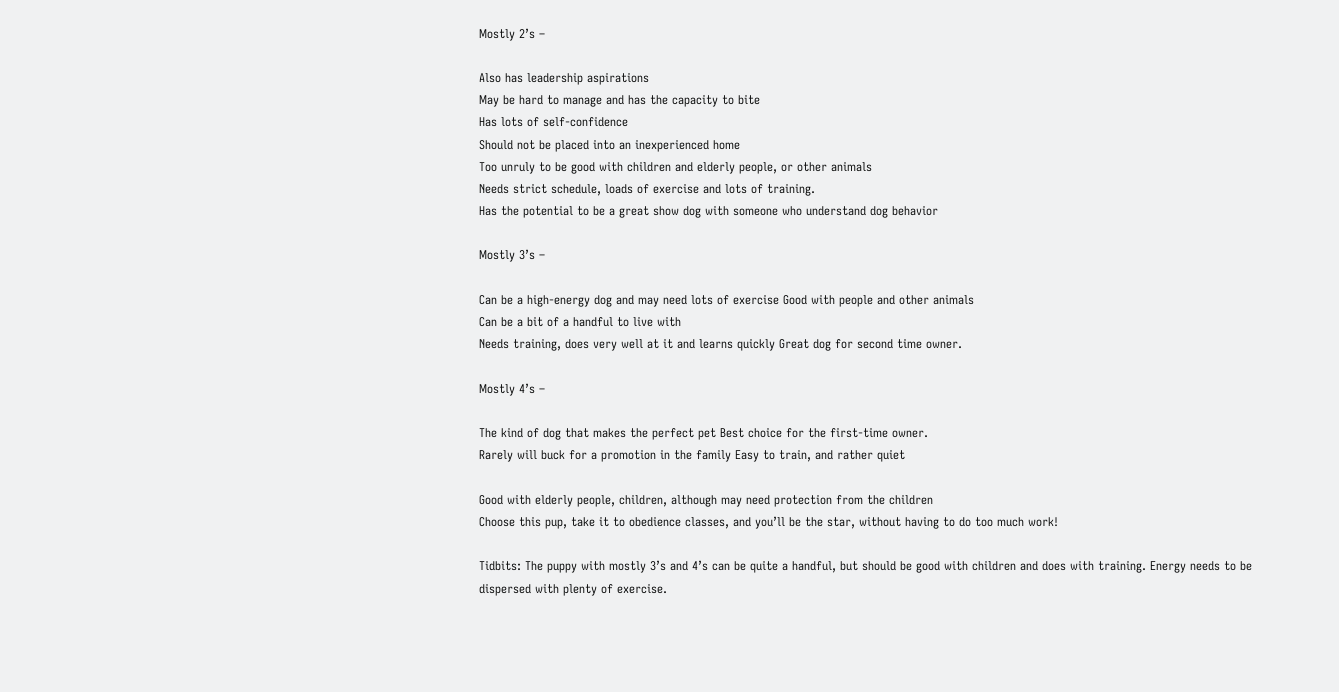Mostly 2’s –

Also has leadership aspirations
May be hard to manage and has the capacity to bite
Has lots of self-confidence
Should not be placed into an inexperienced home
Too unruly to be good with children and elderly people, or other animals
Needs strict schedule, loads of exercise and lots of training.
Has the potential to be a great show dog with someone who understand dog behavior

Mostly 3’s –

Can be a high-energy dog and may need lots of exercise Good with people and other animals
Can be a bit of a handful to live with
Needs training, does very well at it and learns quickly Great dog for second time owner.

Mostly 4’s –

The kind of dog that makes the perfect pet Best choice for the first-time owner.
Rarely will buck for a promotion in the family Easy to train, and rather quiet

Good with elderly people, children, although may need protection from the children
Choose this pup, take it to obedience classes, and you’ll be the star, without having to do too much work!

Tidbits: The puppy with mostly 3’s and 4’s can be quite a handful, but should be good with children and does with training. Energy needs to be dispersed with plenty of exercise.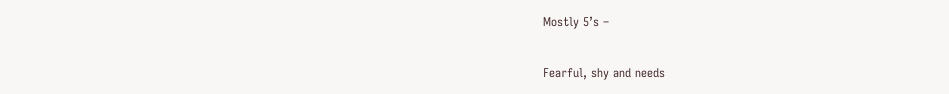Mostly 5’s –

Fearful, shy and needs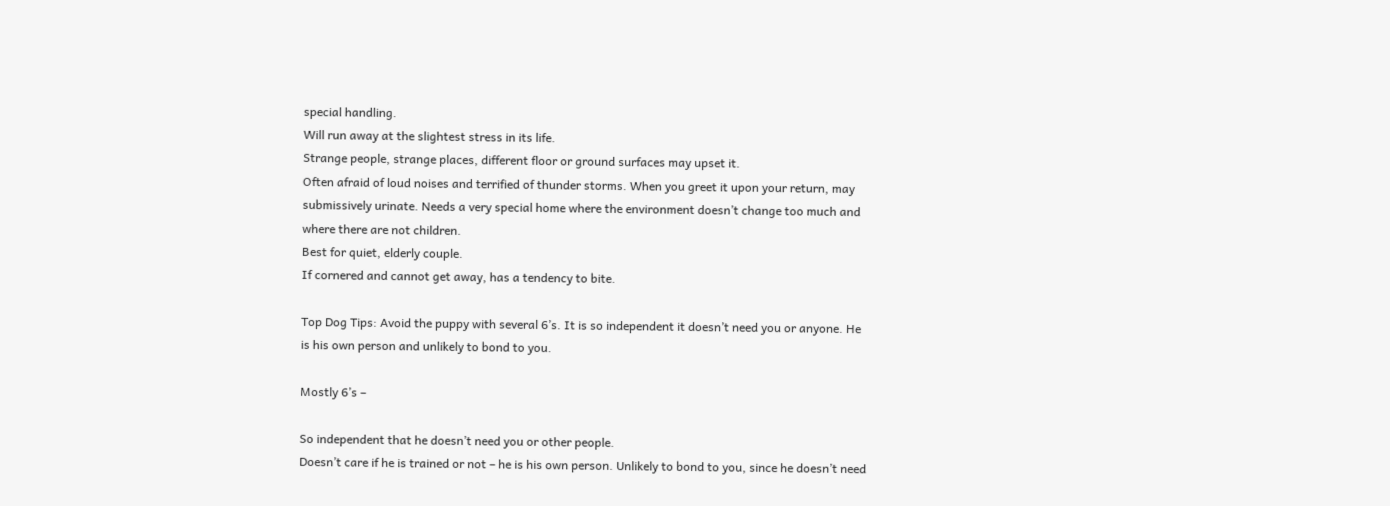special handling.
Will run away at the slightest stress in its life.
Strange people, strange places, different floor or ground surfaces may upset it.
Often afraid of loud noises and terrified of thunder storms. When you greet it upon your return, may submissively urinate. Needs a very special home where the environment doesn’t change too much and where there are not children.
Best for quiet, elderly couple.
If cornered and cannot get away, has a tendency to bite.

Top Dog Tips: Avoid the puppy with several 6’s. It is so independent it doesn’t need you or anyone. He is his own person and unlikely to bond to you.

Mostly 6’s –

So independent that he doesn’t need you or other people.
Doesn’t care if he is trained or not – he is his own person. Unlikely to bond to you, since he doesn’t need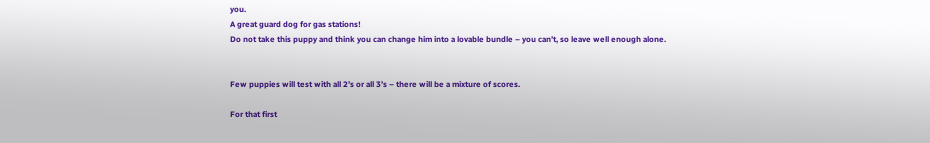you.
A great guard dog for gas stations!
Do not take this puppy and think you can change him into a lovable bundle – you can’t, so leave well enough alone.


Few puppies will test with all 2’s or all 3’s – there will be a mixture of scores.

For that first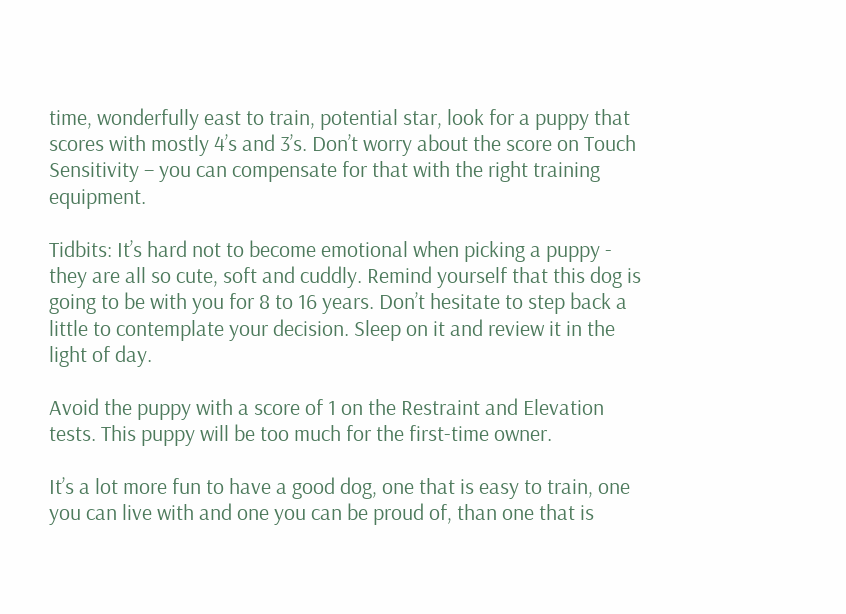time, wonderfully east to train, potential star, look for a puppy that scores with mostly 4’s and 3’s. Don’t worry about the score on Touch Sensitivity – you can compensate for that with the right training equipment.

Tidbits: It’s hard not to become emotional when picking a puppy - they are all so cute, soft and cuddly. Remind yourself that this dog is going to be with you for 8 to 16 years. Don’t hesitate to step back a little to contemplate your decision. Sleep on it and review it in the light of day.

Avoid the puppy with a score of 1 on the Restraint and Elevation tests. This puppy will be too much for the first-time owner.

It’s a lot more fun to have a good dog, one that is easy to train, one you can live with and one you can be proud of, than one that is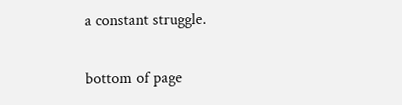a constant struggle.

bottom of page